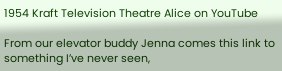1954 Kraft Television Theatre Alice on YouTube

From our elevator buddy Jenna comes this link to something I’ve never seen,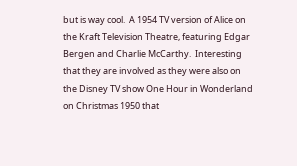but is way cool.  A 1954 TV version of Alice on the Kraft Television Theatre, featuring Edgar Bergen and Charlie McCarthy.  Interesting that they are involved as they were also on the Disney TV show One Hour in Wonderland on Christmas 1950 that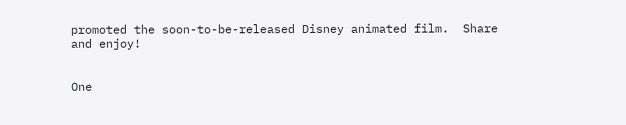promoted the soon-to-be-released Disney animated film.  Share and enjoy!


One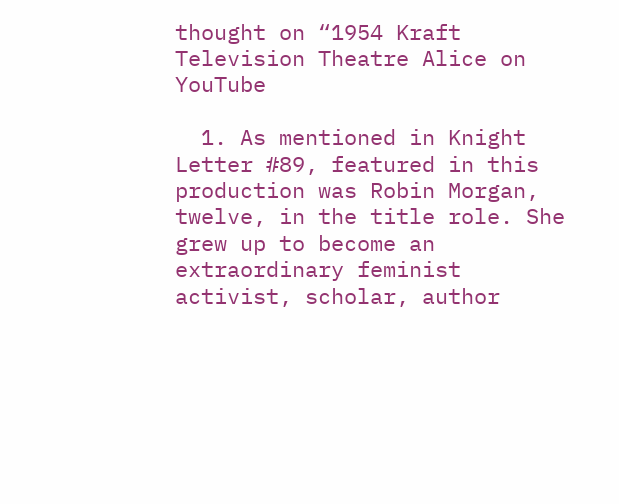thought on “1954 Kraft Television Theatre Alice on YouTube

  1. As mentioned in Knight Letter #89, featured in this production was Robin Morgan, twelve, in the title role. She grew up to become an extraordinary feminist activist, scholar, author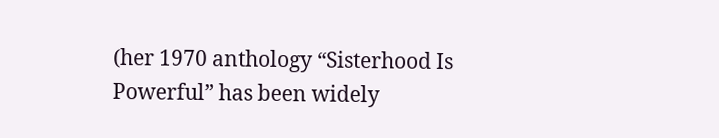(her 1970 anthology “Sisterhood Is Powerful” has been widely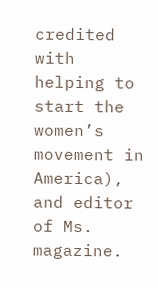credited with helping to start the women’s movement in America), and editor of Ms. magazine.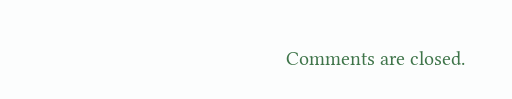Comments are closed.